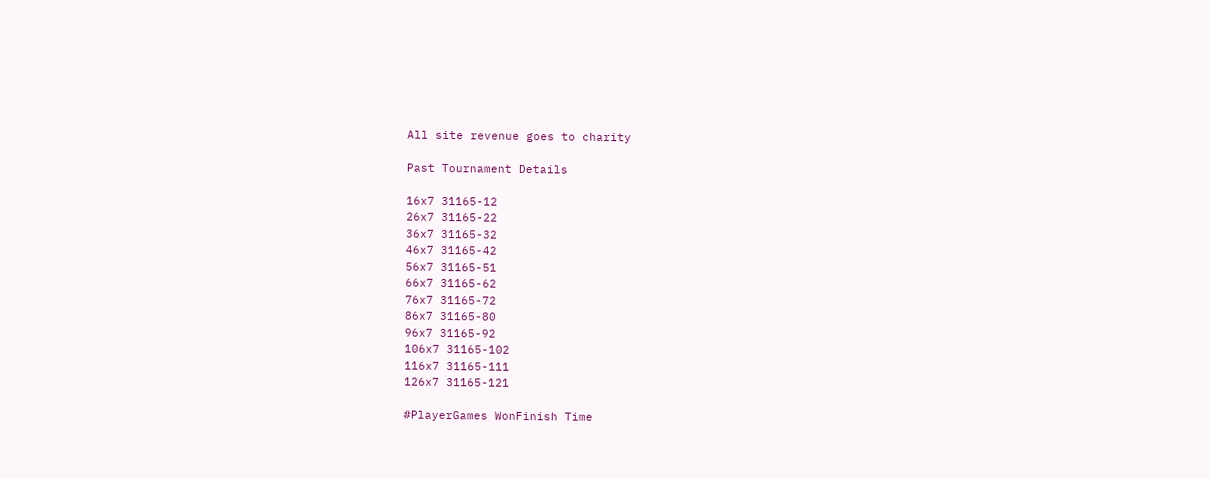All site revenue goes to charity

Past Tournament Details

16x7 31165-12
26x7 31165-22
36x7 31165-32
46x7 31165-42
56x7 31165-51
66x7 31165-62
76x7 31165-72
86x7 31165-80
96x7 31165-92
106x7 31165-102
116x7 31165-111
126x7 31165-121

#PlayerGames WonFinish Time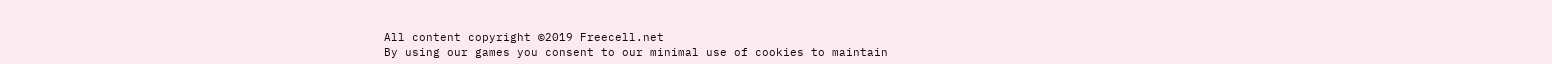All content copyright ©2019 Freecell.net
By using our games you consent to our minimal use of cookies to maintain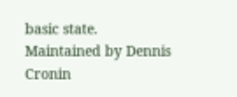basic state.
Maintained by Dennis Cronin